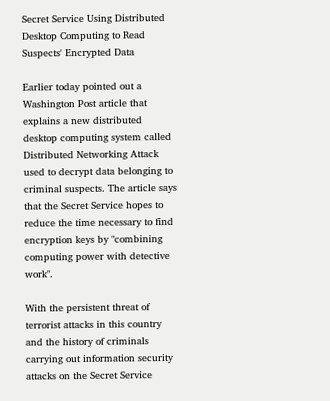Secret Service Using Distributed Desktop Computing to Read Suspects' Encrypted Data

Earlier today pointed out a Washington Post article that explains a new distributed desktop computing system called Distributed Networking Attack used to decrypt data belonging to criminal suspects. The article says that the Secret Service hopes to reduce the time necessary to find encryption keys by "combining computing power with detective work".

With the persistent threat of terrorist attacks in this country and the history of criminals carrying out information security attacks on the Secret Service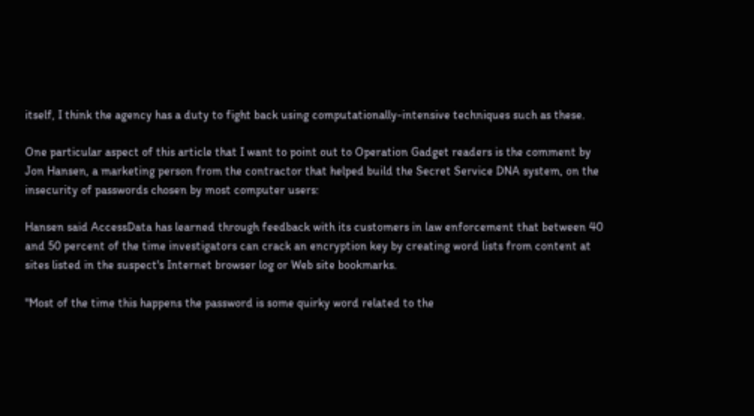itself, I think the agency has a duty to fight back using computationally-intensive techniques such as these.

One particular aspect of this article that I want to point out to Operation Gadget readers is the comment by Jon Hansen, a marketing person from the contractor that helped build the Secret Service DNA system, on the insecurity of passwords chosen by most computer users:

Hansen said AccessData has learned through feedback with its customers in law enforcement that between 40 and 50 percent of the time investigators can crack an encryption key by creating word lists from content at sites listed in the suspect's Internet browser log or Web site bookmarks.

"Most of the time this happens the password is some quirky word related to the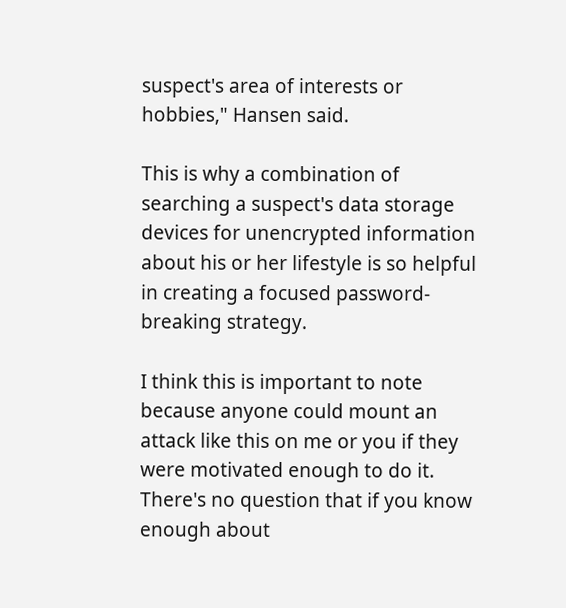suspect's area of interests or hobbies," Hansen said.

This is why a combination of searching a suspect's data storage devices for unencrypted information about his or her lifestyle is so helpful in creating a focused password-breaking strategy.

I think this is important to note because anyone could mount an attack like this on me or you if they were motivated enough to do it. There's no question that if you know enough about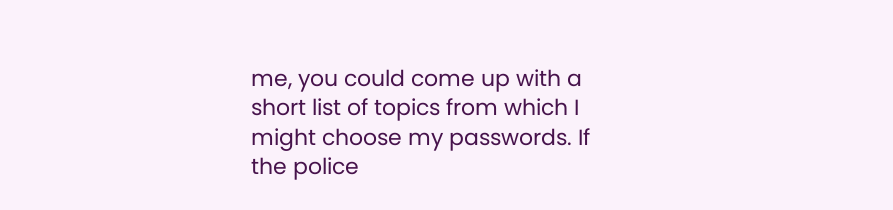me, you could come up with a short list of topics from which I might choose my passwords. If the police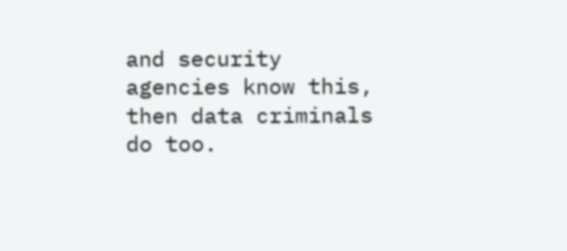and security agencies know this, then data criminals do too.